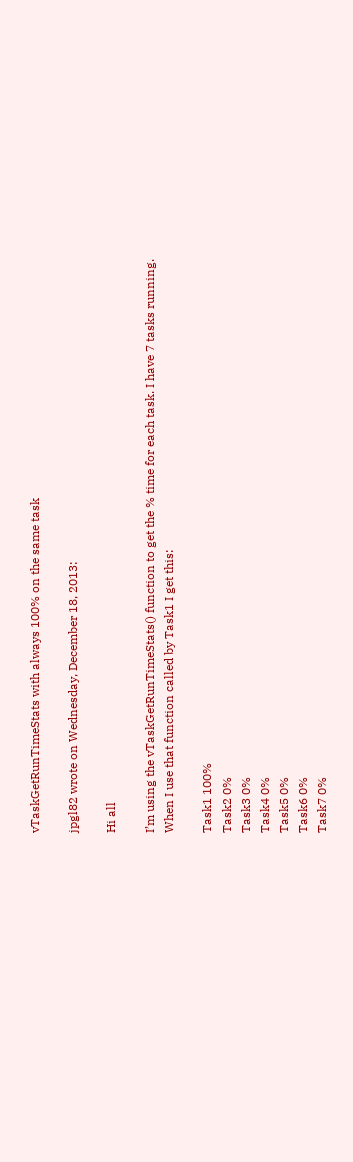vTaskGetRunTimeStats with always 100% on the same task

jpgl82 wrote on Wednesday, December 18, 2013:

Hi all

I’m using the vTaskGetRunTimeStats() function to get the % time for each task. I have 7 tasks running.
When I use that function called by Task1 I get this:

Task1 100%
Task2 0%
Task3 0%
Task4 0%
Task5 0%
Task6 0%
Task7 0%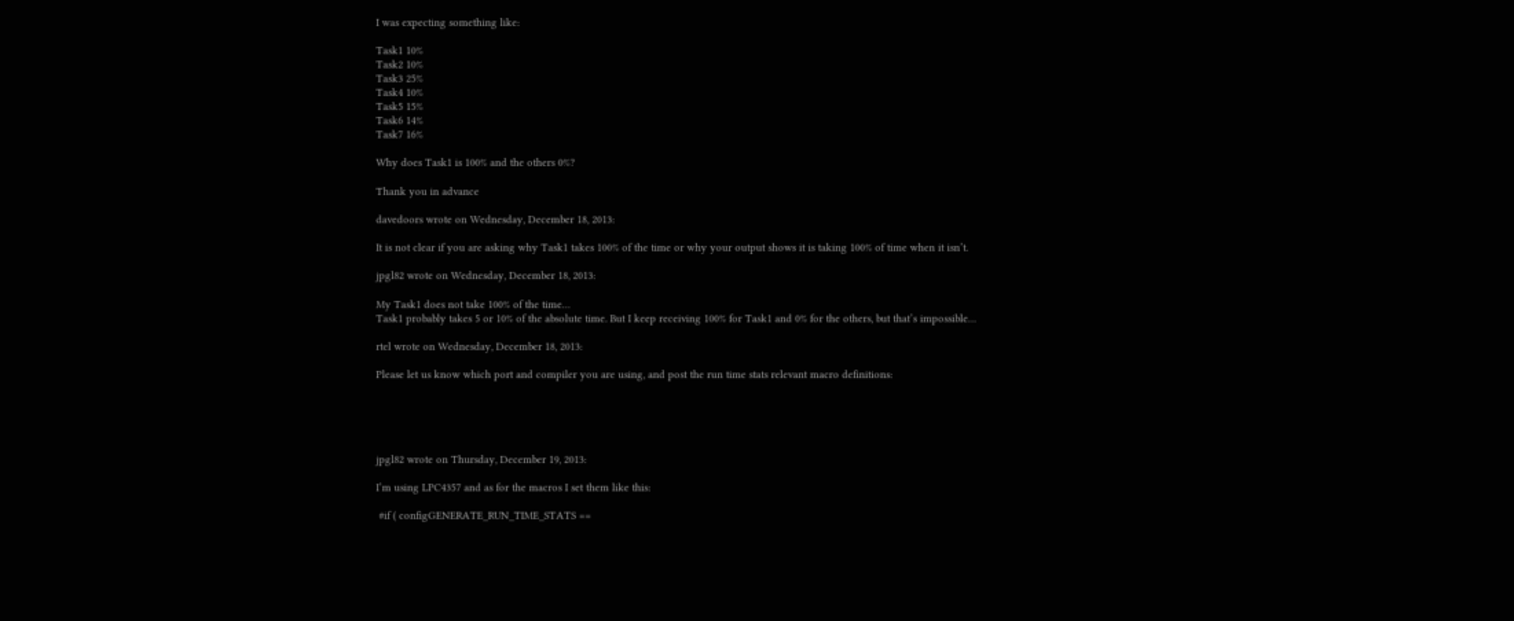I was expecting something like:

Task1 10%
Task2 10%
Task3 25%
Task4 10%
Task5 15%
Task6 14%
Task7 16%

Why does Task1 is 100% and the others 0%?

Thank you in advance

davedoors wrote on Wednesday, December 18, 2013:

It is not clear if you are asking why Task1 takes 100% of the time or why your output shows it is taking 100% of time when it isn’t.

jpgl82 wrote on Wednesday, December 18, 2013:

My Task1 does not take 100% of the time…
Task1 probably takes 5 or 10% of the absolute time. But I keep receiving 100% for Task1 and 0% for the others, but that’s impossible…

rtel wrote on Wednesday, December 18, 2013:

Please let us know which port and compiler you are using, and post the run time stats relevant macro definitions:





jpgl82 wrote on Thursday, December 19, 2013:

I’m using LPC4357 and as for the macros I set them like this:

 #if ( configGENERATE_RUN_TIME_STATS ==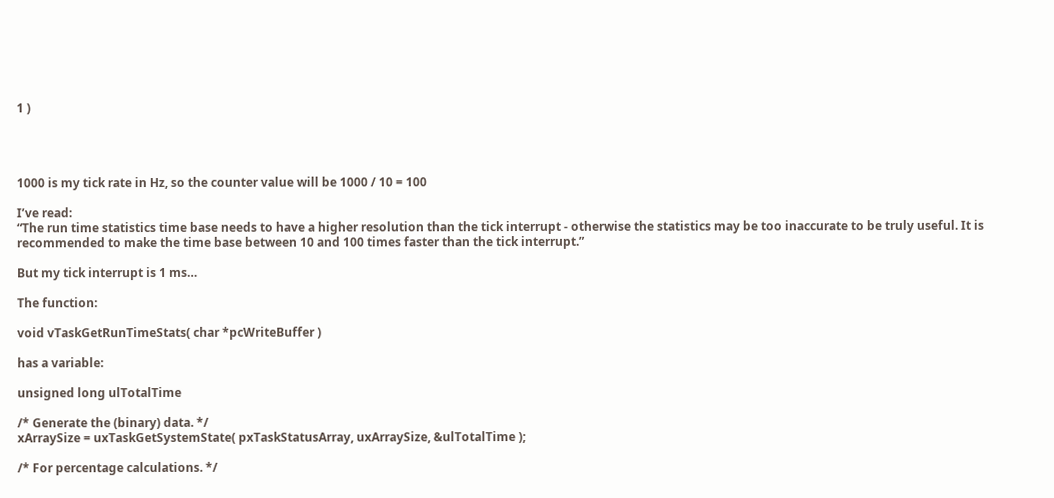1 )




1000 is my tick rate in Hz, so the counter value will be 1000 / 10 = 100

I’ve read:
“The run time statistics time base needs to have a higher resolution than the tick interrupt - otherwise the statistics may be too inaccurate to be truly useful. It is recommended to make the time base between 10 and 100 times faster than the tick interrupt.”

But my tick interrupt is 1 ms…

The function:

void vTaskGetRunTimeStats( char *pcWriteBuffer )

has a variable:

unsigned long ulTotalTime

/* Generate the (binary) data. */
xArraySize = uxTaskGetSystemState( pxTaskStatusArray, uxArraySize, &ulTotalTime );

/* For percentage calculations. */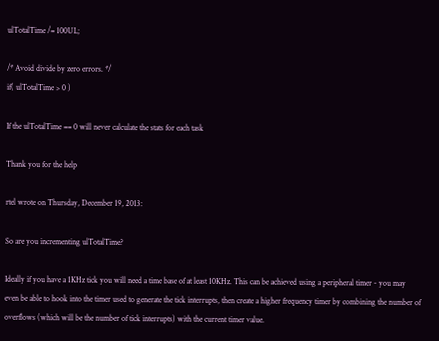ulTotalTime /= 100UL;

/* Avoid divide by zero errors. */
if( ulTotalTime > 0 )

If the ulTotalTime == 0 will never calculate the stats for each task

Thank you for the help

rtel wrote on Thursday, December 19, 2013:

So are you incrementing ulTotalTime?

Ideally if you have a 1KHz tick you will need a time base of at least 10KHz. This can be achieved using a peripheral timer - you may even be able to hook into the timer used to generate the tick interrupts, then create a higher frequency timer by combining the number of overflows (which will be the number of tick interrupts) with the current timer value.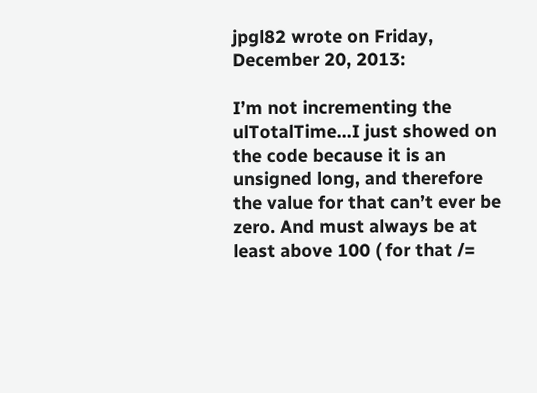jpgl82 wrote on Friday, December 20, 2013:

I’m not incrementing the ulTotalTime…I just showed on the code because it is an unsigned long, and therefore the value for that can’t ever be zero. And must always be at least above 100 ( for that /=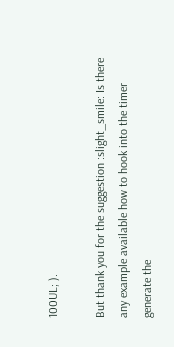100UL; ).

But thank you for the suggestion :slight_smile: Is there any example available how to hook into the timer generate the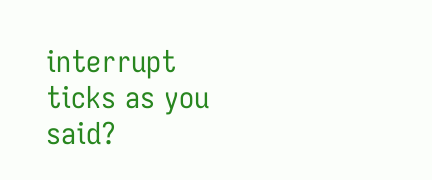interrupt ticks as you said?